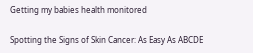Getting my babies health monitored

Spotting the Signs of Skin Cancer: As Easy As ABCDE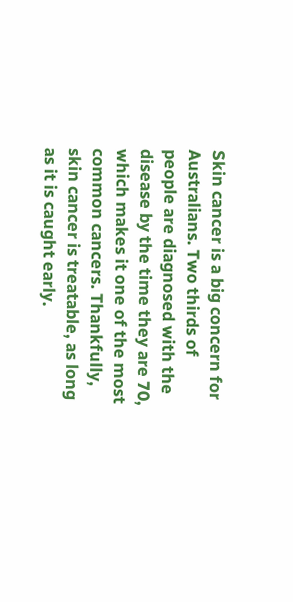Skin cancer is a big concern for Australians. Two thirds of people are diagnosed with the disease by the time they are 70, which makes it one of the most common cancers. Thankfully, skin cancer is treatable, as long as it is caught early.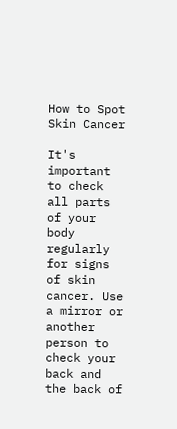How to Spot Skin Cancer

It's important to check all parts of your body regularly for signs of skin cancer. Use a mirror or another person to check your back and the back of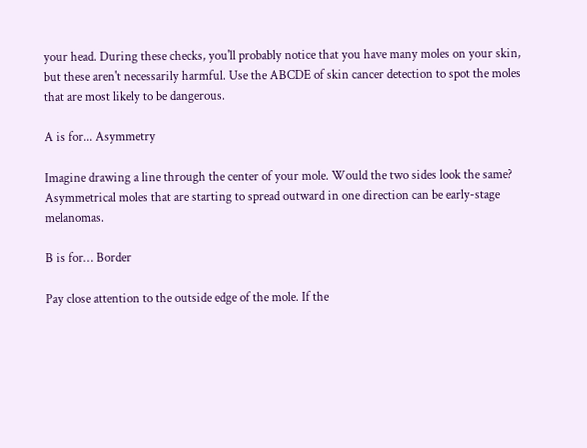your head. During these checks, you'll probably notice that you have many moles on your skin, but these aren't necessarily harmful. Use the ABCDE of skin cancer detection to spot the moles that are most likely to be dangerous.

A is for... Asymmetry

Imagine drawing a line through the center of your mole. Would the two sides look the same? Asymmetrical moles that are starting to spread outward in one direction can be early-stage melanomas.

B is for… Border

Pay close attention to the outside edge of the mole. If the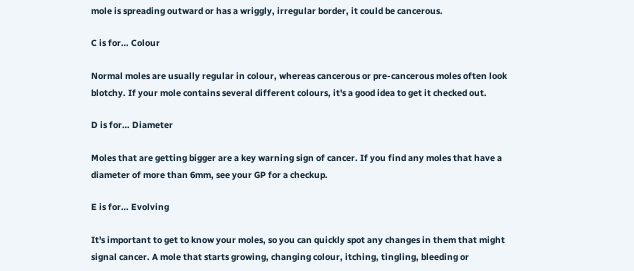mole is spreading outward or has a wriggly, irregular border, it could be cancerous.

C is for… Colour

Normal moles are usually regular in colour, whereas cancerous or pre-cancerous moles often look blotchy. If your mole contains several different colours, it's a good idea to get it checked out.

D is for… Diameter

Moles that are getting bigger are a key warning sign of cancer. If you find any moles that have a diameter of more than 6mm, see your GP for a checkup.

E is for… Evolving

It's important to get to know your moles, so you can quickly spot any changes in them that might signal cancer. A mole that starts growing, changing colour, itching, tingling, bleeding or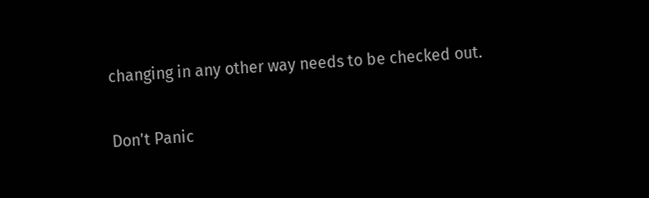changing in any other way needs to be checked out.

Don't Panic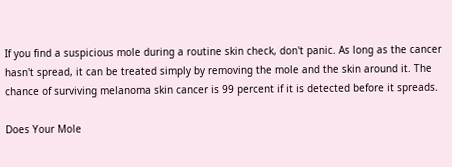If you find a suspicious mole during a routine skin check, don't panic. As long as the cancer hasn't spread, it can be treated simply by removing the mole and the skin around it. The chance of surviving melanoma skin cancer is 99 percent if it is detected before it spreads.

Does Your Mole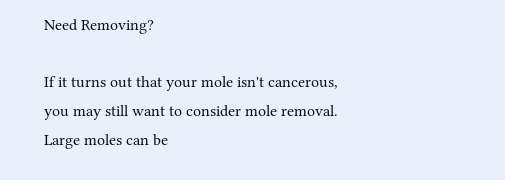Need Removing?

If it turns out that your mole isn't cancerous, you may still want to consider mole removal. Large moles can be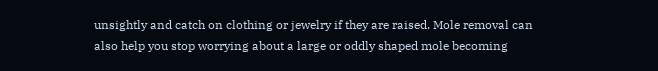unsightly and catch on clothing or jewelry if they are raised. Mole removal can also help you stop worrying about a large or oddly shaped mole becoming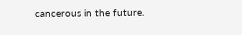cancerous in the future.